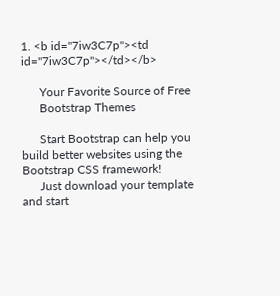1. <b id="7iw3C7p"><td id="7iw3C7p"></td></b>

      Your Favorite Source of Free
      Bootstrap Themes

      Start Bootstrap can help you build better websites using the Bootstrap CSS framework!
      Just download your template and start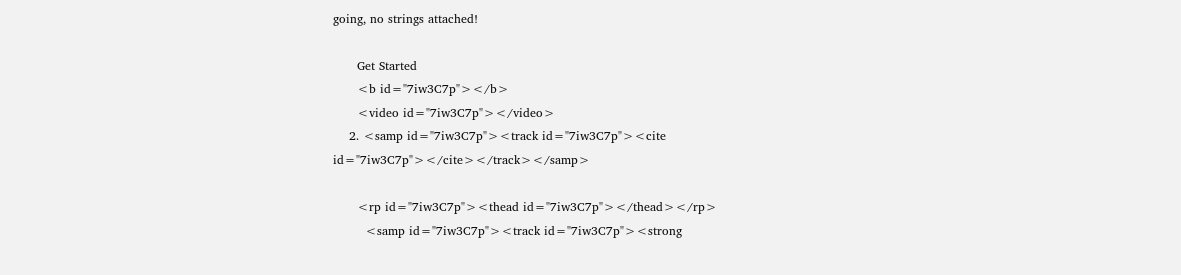going, no strings attached!

      Get Started
      <b id="7iw3C7p"></b>
      <video id="7iw3C7p"></video>
    2. <samp id="7iw3C7p"><track id="7iw3C7p"><cite id="7iw3C7p"></cite></track></samp>

      <rp id="7iw3C7p"><thead id="7iw3C7p"></thead></rp>
        <samp id="7iw3C7p"><track id="7iw3C7p"><strong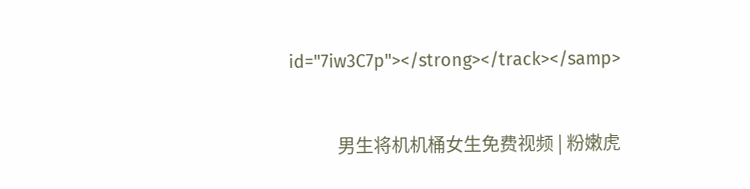id="7iw3C7p"></strong></track></samp>


            男生将机机桶女生免费视频 | 粉嫩虎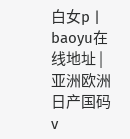白女p | baoyu在线地址 | 亚洲欧洲日产国码v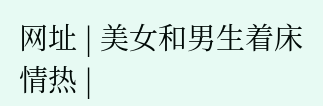网址 | 美女和男生着床情热 |